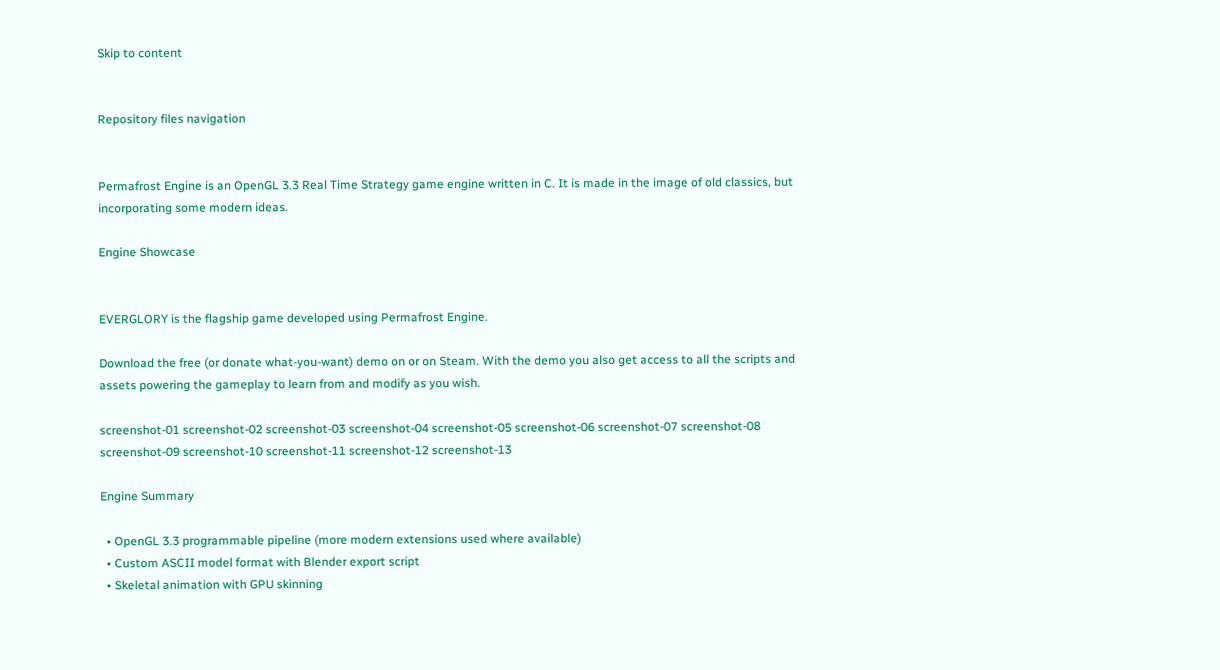Skip to content


Repository files navigation


Permafrost Engine is an OpenGL 3.3 Real Time Strategy game engine written in C. It is made in the image of old classics, but incorporating some modern ideas.

Engine Showcase


EVERGLORY is the flagship game developed using Permafrost Engine.

Download the free (or donate what-you-want) demo on or on Steam. With the demo you also get access to all the scripts and assets powering the gameplay to learn from and modify as you wish.

screenshot-01 screenshot-02 screenshot-03 screenshot-04 screenshot-05 screenshot-06 screenshot-07 screenshot-08 screenshot-09 screenshot-10 screenshot-11 screenshot-12 screenshot-13

Engine Summary

  • OpenGL 3.3 programmable pipeline (more modern extensions used where available)
  • Custom ASCII model format with Blender export script
  • Skeletal animation with GPU skinning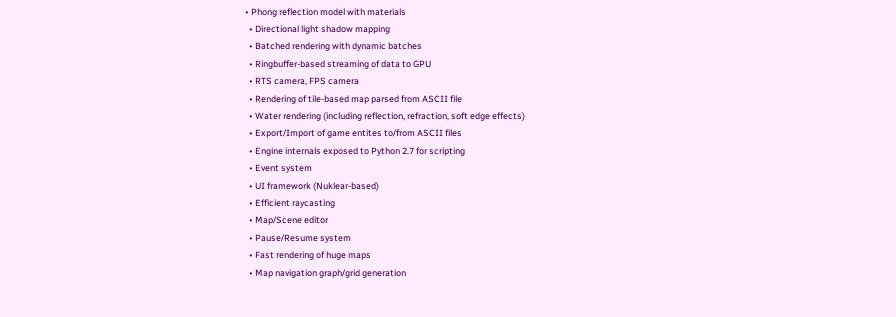• Phong reflection model with materials
  • Directional light shadow mapping
  • Batched rendering with dynamic batches
  • Ringbuffer-based streaming of data to GPU
  • RTS camera, FPS camera
  • Rendering of tile-based map parsed from ASCII file
  • Water rendering (including reflection, refraction, soft edge effects)
  • Export/Import of game entites to/from ASCII files
  • Engine internals exposed to Python 2.7 for scripting
  • Event system
  • UI framework (Nuklear-based)
  • Efficient raycasting
  • Map/Scene editor
  • Pause/Resume system
  • Fast rendering of huge maps
  • Map navigation graph/grid generation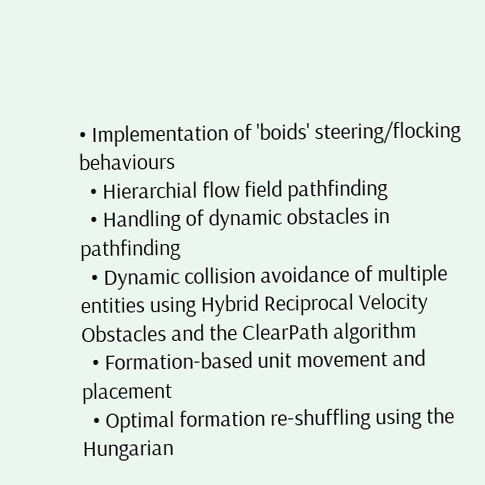• Implementation of 'boids' steering/flocking behaviours
  • Hierarchial flow field pathfinding
  • Handling of dynamic obstacles in pathfinding
  • Dynamic collision avoidance of multiple entities using Hybrid Reciprocal Velocity Obstacles and the ClearPath algorithm
  • Formation-based unit movement and placement
  • Optimal formation re-shuffling using the Hungarian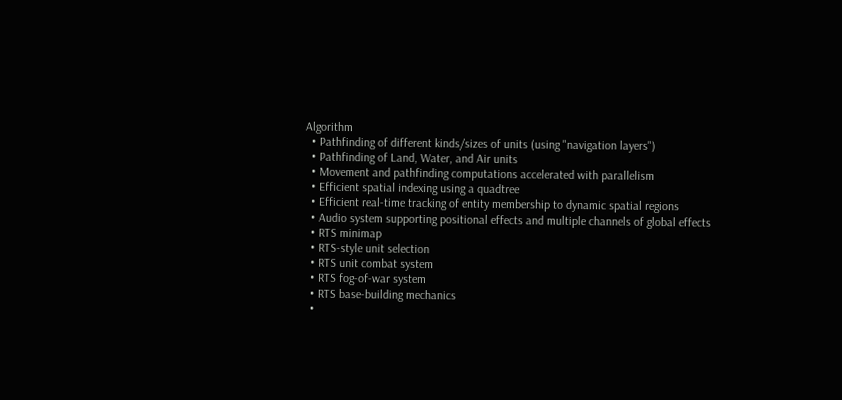Algorithm
  • Pathfinding of different kinds/sizes of units (using "navigation layers")
  • Pathfinding of Land, Water, and Air units
  • Movement and pathfinding computations accelerated with parallelism
  • Efficient spatial indexing using a quadtree
  • Efficient real-time tracking of entity membership to dynamic spatial regions
  • Audio system supporting positional effects and multiple channels of global effects
  • RTS minimap
  • RTS-style unit selection
  • RTS unit combat system
  • RTS fog-of-war system
  • RTS base-building mechanics
  •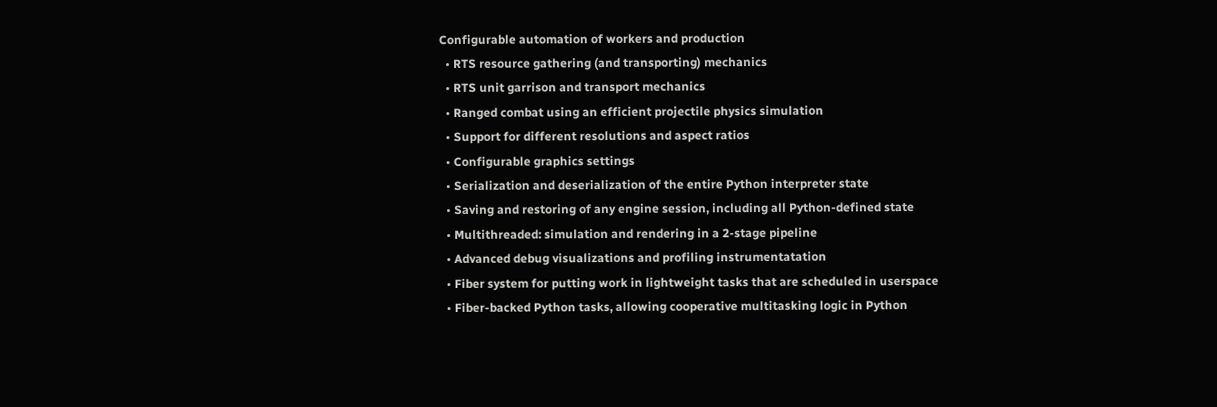Configurable automation of workers and production
  • RTS resource gathering (and transporting) mechanics
  • RTS unit garrison and transport mechanics
  • Ranged combat using an efficient projectile physics simulation
  • Support for different resolutions and aspect ratios
  • Configurable graphics settings
  • Serialization and deserialization of the entire Python interpreter state
  • Saving and restoring of any engine session, including all Python-defined state
  • Multithreaded: simulation and rendering in a 2-stage pipeline
  • Advanced debug visualizations and profiling instrumentatation
  • Fiber system for putting work in lightweight tasks that are scheduled in userspace
  • Fiber-backed Python tasks, allowing cooperative multitasking logic in Python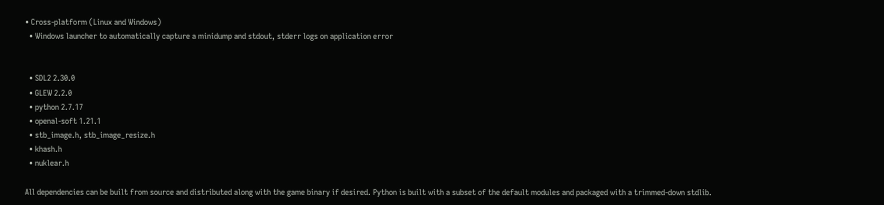• Cross-platform (Linux and Windows)
  • Windows launcher to automatically capture a minidump and stdout, stderr logs on application error


  • SDL2 2.30.0
  • GLEW 2.2.0
  • python 2.7.17
  • openal-soft 1.21.1
  • stb_image.h, stb_image_resize.h
  • khash.h
  • nuklear.h

All dependencies can be built from source and distributed along with the game binary if desired. Python is built with a subset of the default modules and packaged with a trimmed-down stdlib.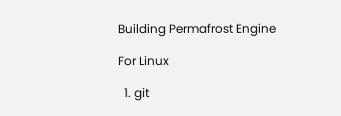Building Permafrost Engine

For Linux

  1. git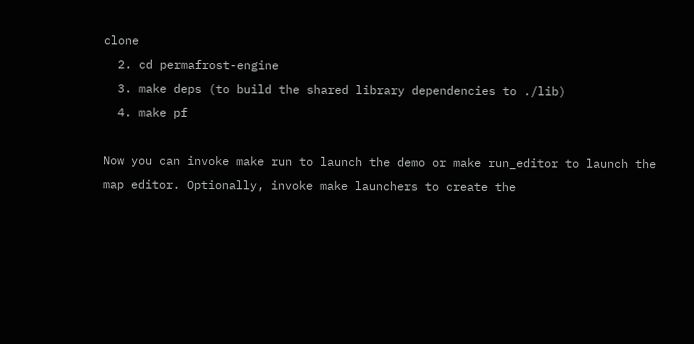clone
  2. cd permafrost-engine
  3. make deps (to build the shared library dependencies to ./lib)
  4. make pf

Now you can invoke make run to launch the demo or make run_editor to launch the map editor. Optionally, invoke make launchers to create the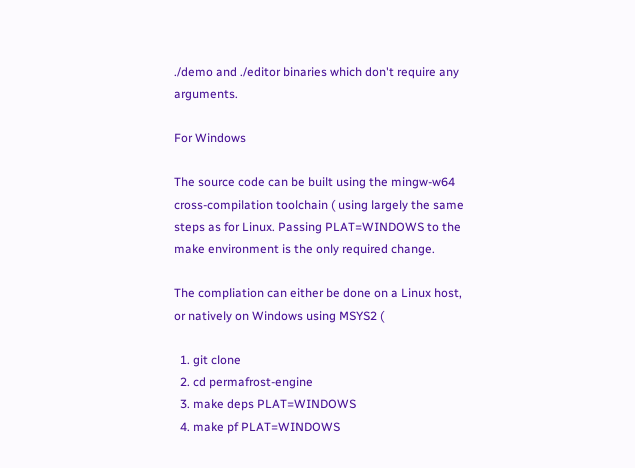./demo and ./editor binaries which don't require any arguments.

For Windows

The source code can be built using the mingw-w64 cross-compilation toolchain ( using largely the same steps as for Linux. Passing PLAT=WINDOWS to the make environment is the only required change.

The compliation can either be done on a Linux host, or natively on Windows using MSYS2 (

  1. git clone
  2. cd permafrost-engine
  3. make deps PLAT=WINDOWS
  4. make pf PLAT=WINDOWS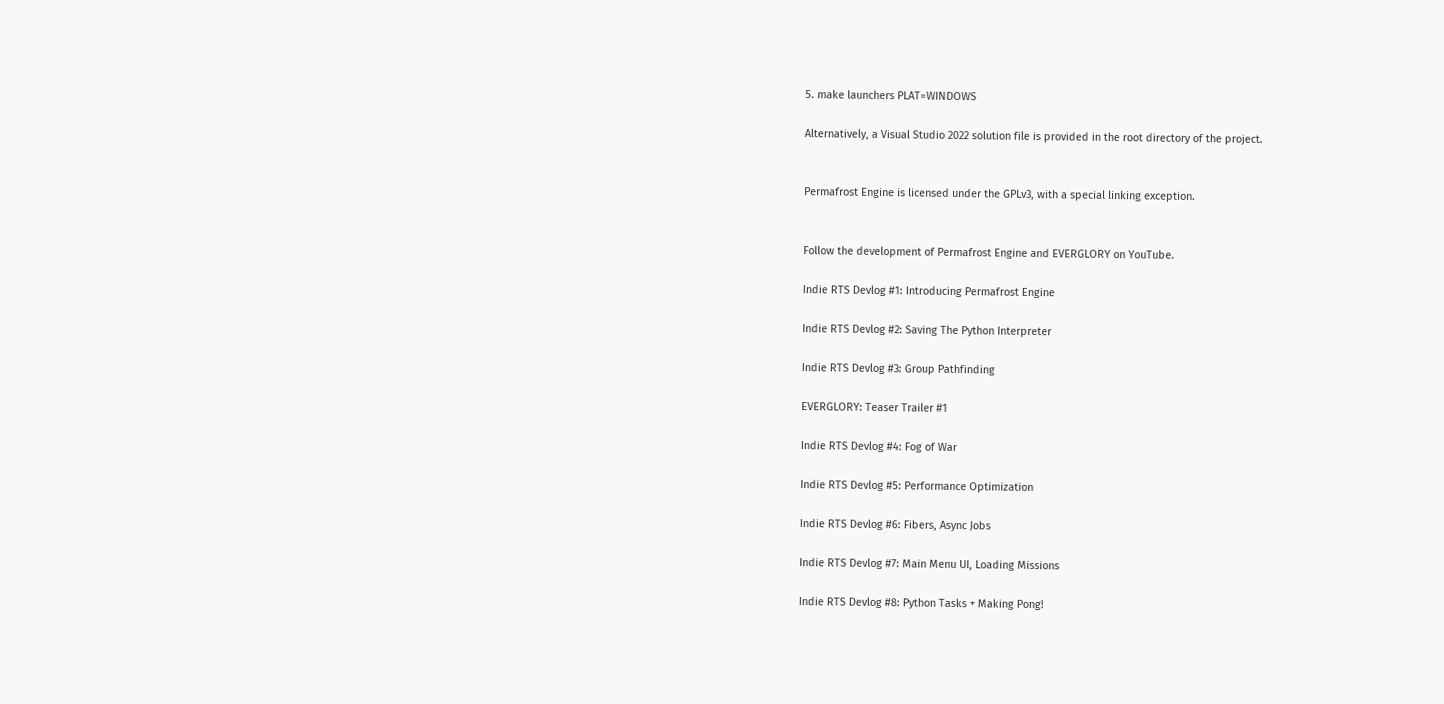5. make launchers PLAT=WINDOWS

Alternatively, a Visual Studio 2022 solution file is provided in the root directory of the project.


Permafrost Engine is licensed under the GPLv3, with a special linking exception.


Follow the development of Permafrost Engine and EVERGLORY on YouTube.

Indie RTS Devlog #1: Introducing Permafrost Engine

Indie RTS Devlog #2: Saving The Python Interpreter

Indie RTS Devlog #3: Group Pathfinding

EVERGLORY: Teaser Trailer #1

Indie RTS Devlog #4: Fog of War

Indie RTS Devlog #5: Performance Optimization

Indie RTS Devlog #6: Fibers, Async Jobs

Indie RTS Devlog #7: Main Menu UI, Loading Missions

Indie RTS Devlog #8: Python Tasks + Making Pong!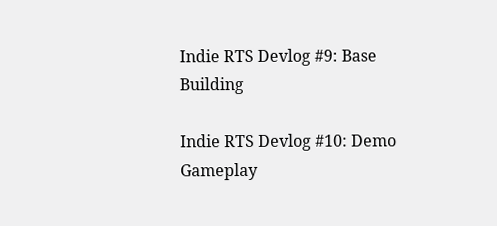Indie RTS Devlog #9: Base Building

Indie RTS Devlog #10: Demo Gameplay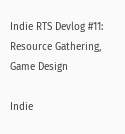Indie RTS Devlog #11: Resource Gathering, Game Design

Indie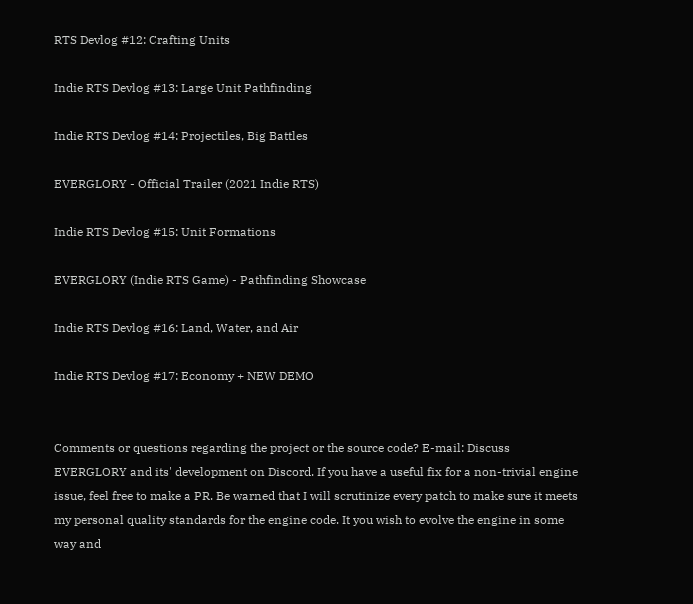RTS Devlog #12: Crafting Units

Indie RTS Devlog #13: Large Unit Pathfinding

Indie RTS Devlog #14: Projectiles, Big Battles

EVERGLORY - Official Trailer (2021 Indie RTS)

Indie RTS Devlog #15: Unit Formations

EVERGLORY (Indie RTS Game) - Pathfinding Showcase

Indie RTS Devlog #16: Land, Water, and Air

Indie RTS Devlog #17: Economy + NEW DEMO


Comments or questions regarding the project or the source code? E-mail: Discuss EVERGLORY and its' development on Discord. If you have a useful fix for a non-trivial engine issue, feel free to make a PR. Be warned that I will scrutinize every patch to make sure it meets my personal quality standards for the engine code. It you wish to evolve the engine in some way and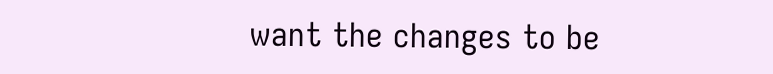want the changes to be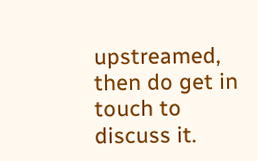upstreamed, then do get in touch to discuss it.